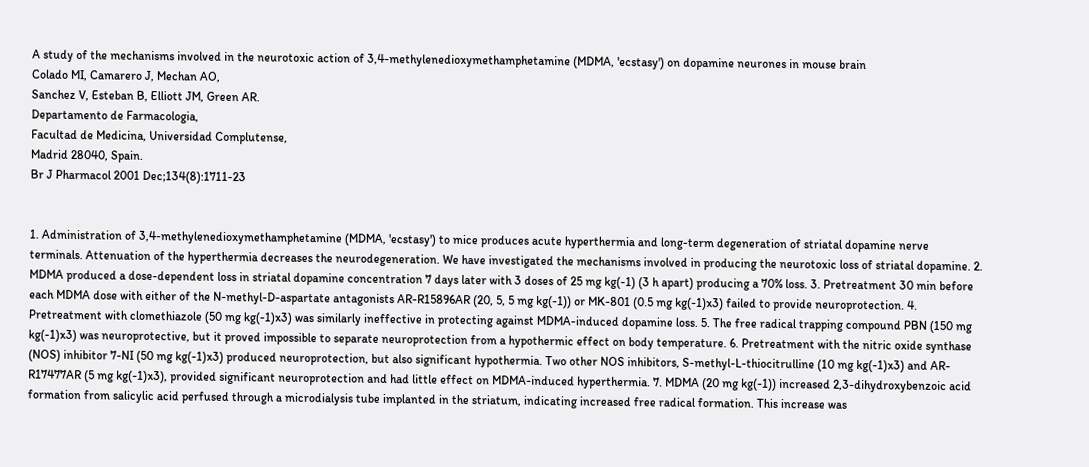A study of the mechanisms involved in the neurotoxic action of 3,4-methylenedioxymethamphetamine (MDMA, 'ecstasy') on dopamine neurones in mouse brain
Colado MI, Camarero J, Mechan AO,
Sanchez V, Esteban B, Elliott JM, Green AR.
Departamento de Farmacologia,
Facultad de Medicina, Universidad Complutense,
Madrid 28040, Spain.
Br J Pharmacol 2001 Dec;134(8):1711-23


1. Administration of 3,4-methylenedioxymethamphetamine (MDMA, 'ecstasy') to mice produces acute hyperthermia and long-term degeneration of striatal dopamine nerve terminals. Attenuation of the hyperthermia decreases the neurodegeneration. We have investigated the mechanisms involved in producing the neurotoxic loss of striatal dopamine. 2. MDMA produced a dose-dependent loss in striatal dopamine concentration 7 days later with 3 doses of 25 mg kg(-1) (3 h apart) producing a 70% loss. 3. Pretreatment 30 min before each MDMA dose with either of the N-methyl-D-aspartate antagonists AR-R15896AR (20, 5, 5 mg kg(-1)) or MK-801 (0.5 mg kg(-1)x3) failed to provide neuroprotection. 4. Pretreatment with clomethiazole (50 mg kg(-1)x3) was similarly ineffective in protecting against MDMA-induced dopamine loss. 5. The free radical trapping compound PBN (150 mg kg(-1)x3) was neuroprotective, but it proved impossible to separate neuroprotection from a hypothermic effect on body temperature. 6. Pretreatment with the nitric oxide synthase (NOS) inhibitor 7-NI (50 mg kg(-1)x3) produced neuroprotection, but also significant hypothermia. Two other NOS inhibitors, S-methyl-L-thiocitrulline (10 mg kg(-1)x3) and AR-R17477AR (5 mg kg(-1)x3), provided significant neuroprotection and had little effect on MDMA-induced hyperthermia. 7. MDMA (20 mg kg(-1)) increased 2,3-dihydroxybenzoic acid formation from salicylic acid perfused through a microdialysis tube implanted in the striatum, indicating increased free radical formation. This increase was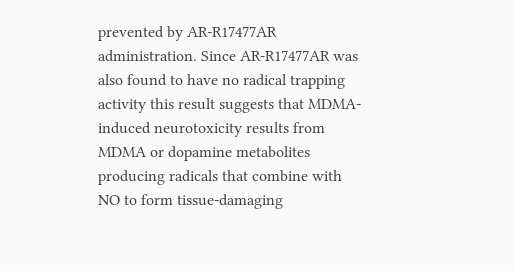prevented by AR-R17477AR administration. Since AR-R17477AR was also found to have no radical trapping activity this result suggests that MDMA-induced neurotoxicity results from MDMA or dopamine metabolites producing radicals that combine with NO to form tissue-damaging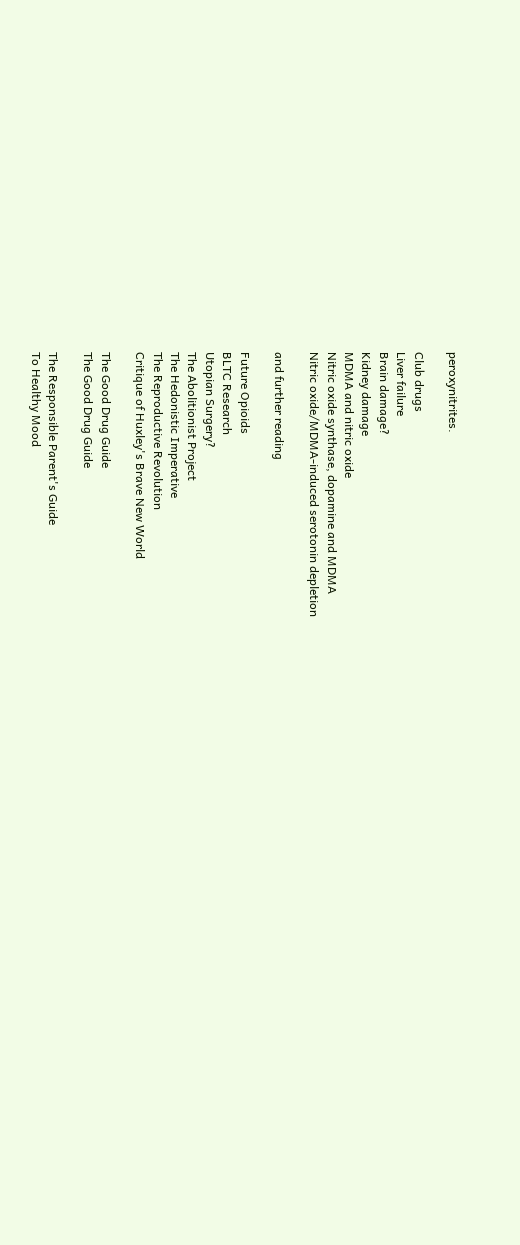peroxynitrites.

Club drugs
Liver failure
Brain damage?
Kidney damage
MDMA and nitric oxide
Nitric oxide synthase, dopamine and MDMA
Nitric oxide/MDMA-induced serotonin depletion

and further reading

Future Opioids
BLTC Research
Utopian Surgery?
The Abolitionist Project
The Hedonistic Imperative
The Reproductive Revolution
Critique of Huxley's Brave New World

The Good Drug Guide
The Good Drug Guide

The Responsible Parent's Guide
To Healthy Mood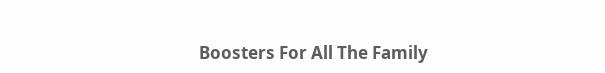Boosters For All The Family